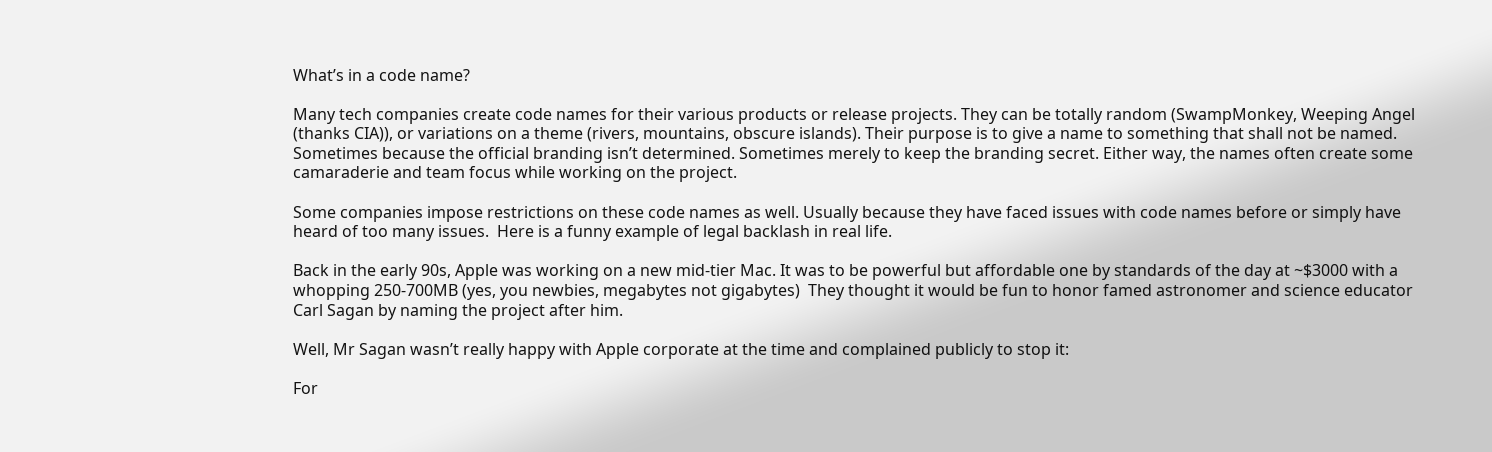What’s in a code name?

Many tech companies create code names for their various products or release projects. They can be totally random (SwampMonkey, Weeping Angel (thanks CIA)), or variations on a theme (rivers, mountains, obscure islands). Their purpose is to give a name to something that shall not be named. Sometimes because the official branding isn’t determined. Sometimes merely to keep the branding secret. Either way, the names often create some camaraderie and team focus while working on the project.

Some companies impose restrictions on these code names as well. Usually because they have faced issues with code names before or simply have heard of too many issues.  Here is a funny example of legal backlash in real life.

Back in the early 90s, Apple was working on a new mid-tier Mac. It was to be powerful but affordable one by standards of the day at ~$3000 with a whopping 250-700MB (yes, you newbies, megabytes not gigabytes)  They thought it would be fun to honor famed astronomer and science educator Carl Sagan by naming the project after him.

Well, Mr Sagan wasn’t really happy with Apple corporate at the time and complained publicly to stop it:

For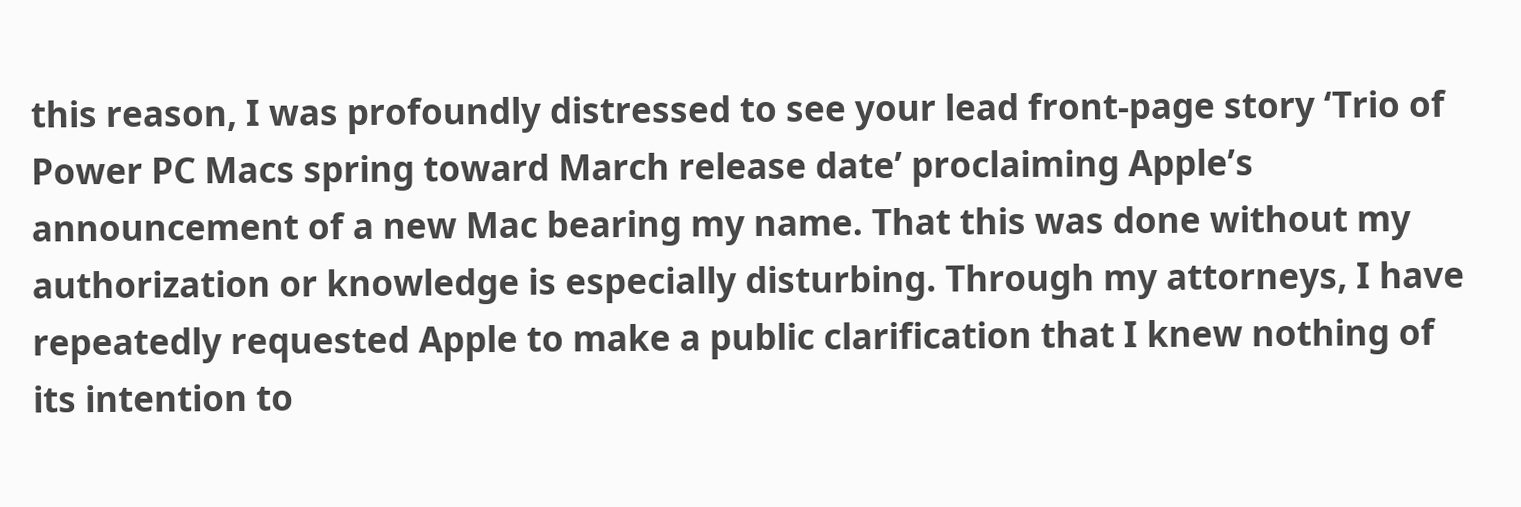this reason, I was profoundly distressed to see your lead front-page story ‘Trio of Power PC Macs spring toward March release date’ proclaiming Apple’s announcement of a new Mac bearing my name. That this was done without my authorization or knowledge is especially disturbing. Through my attorneys, I have repeatedly requested Apple to make a public clarification that I knew nothing of its intention to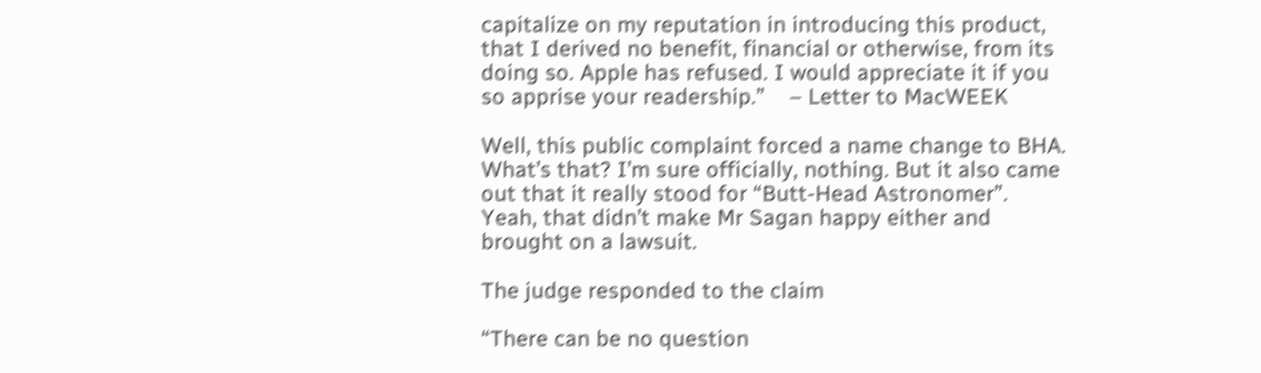capitalize on my reputation in introducing this product, that I derived no benefit, financial or otherwise, from its doing so. Apple has refused. I would appreciate it if you so apprise your readership.”    – Letter to MacWEEK

Well, this public complaint forced a name change to BHA.  What’s that? I’m sure officially, nothing. But it also came out that it really stood for “Butt-Head Astronomer”.  Yeah, that didn’t make Mr Sagan happy either and brought on a lawsuit.

The judge responded to the claim

“There can be no question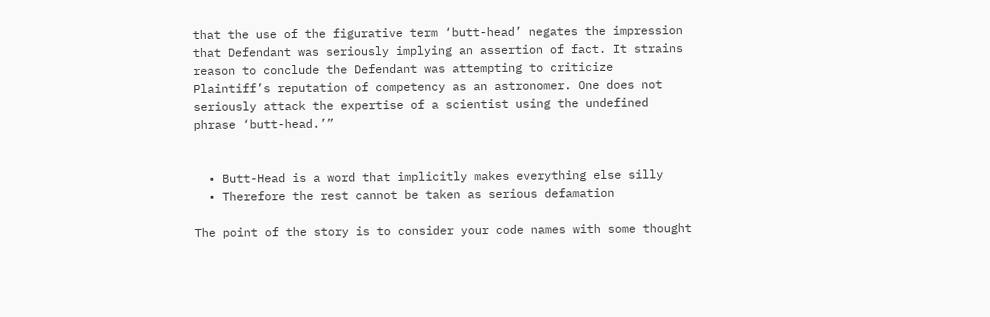that the use of the figurative term ‘butt-head’ negates the impression that Defendant was seriously implying an assertion of fact. It strains reason to conclude the Defendant was attempting to criticize Plaintiff’s reputation of competency as an astronomer. One does not seriously attack the expertise of a scientist using the undefined phrase ‘butt-head.’”


  • Butt-Head is a word that implicitly makes everything else silly
  • Therefore the rest cannot be taken as serious defamation

The point of the story is to consider your code names with some thought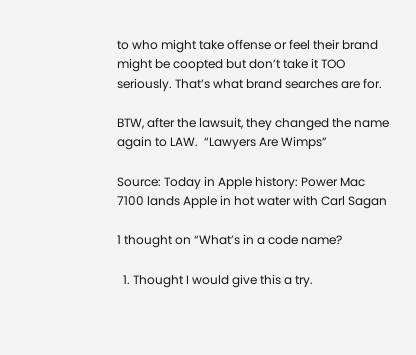to who might take offense or feel their brand might be coopted but don’t take it TOO seriously. That’s what brand searches are for.

BTW, after the lawsuit, they changed the name again to LAW.  “Lawyers Are Wimps”

Source: Today in Apple history: Power Mac 7100 lands Apple in hot water with Carl Sagan

1 thought on “What’s in a code name?

  1. Thought I would give this a try.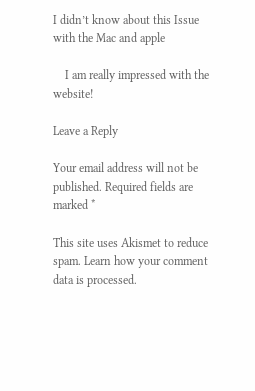I didn’t know about this Issue with the Mac and apple

    I am really impressed with the website!

Leave a Reply

Your email address will not be published. Required fields are marked *

This site uses Akismet to reduce spam. Learn how your comment data is processed.